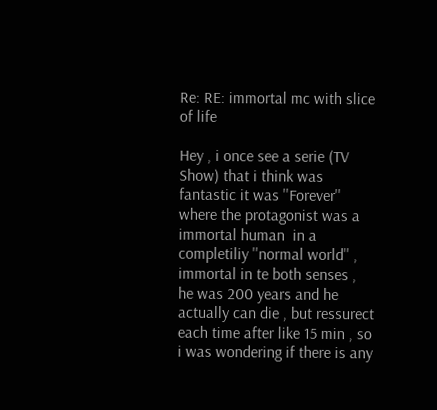Re: RE: immortal mc with slice of life

Hey , i once see a serie (TV Show) that i think was fantastic it was ''Forever'' where the protagonist was a immortal human  in a completiliy ''normal world'' , immortal in te both senses , he was 200 years and he actually can die , but ressurect each time after like 15 min , so i was wondering if there is any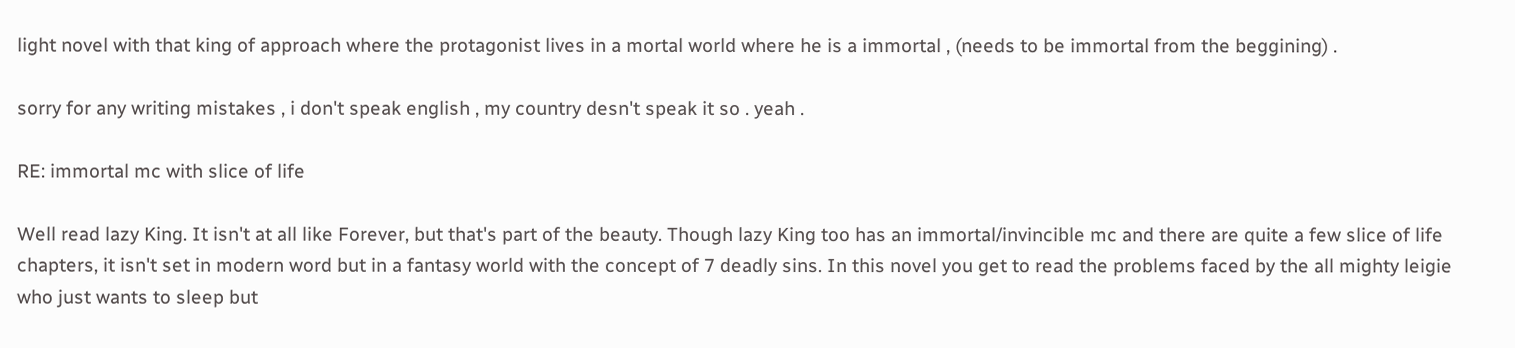light novel with that king of approach where the protagonist lives in a mortal world where he is a immortal , (needs to be immortal from the beggining) .

sorry for any writing mistakes , i don't speak english , my country desn't speak it so . yeah .

RE: immortal mc with slice of life

Well read lazy King. It isn't at all like Forever, but that's part of the beauty. Though lazy King too has an immortal/invincible mc and there are quite a few slice of life chapters, it isn't set in modern word but in a fantasy world with the concept of 7 deadly sins. In this novel you get to read the problems faced by the all mighty leigie who just wants to sleep but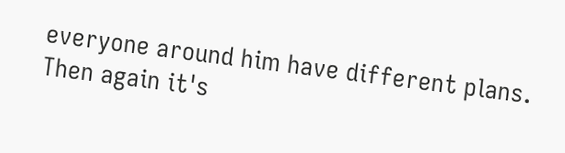everyone around him have different plans. Then again it's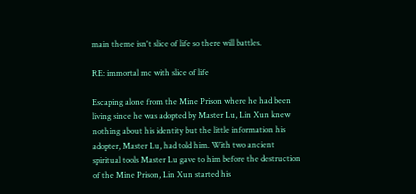main theme isn't slice of life so there will battles.

RE: immortal mc with slice of life

Escaping alone from the Mine Prison where he had been living since he was adopted by Master Lu, Lin Xun knew nothing about his identity but the little information his adopter, Master Lu, had told him. With two ancient spiritual tools Master Lu gave to him before the destruction of the Mine Prison, Lin Xun started his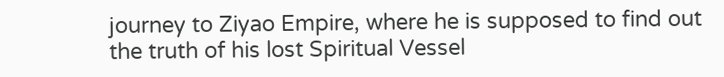journey to Ziyao Empire, where he is supposed to find out the truth of his lost Spiritual Vessel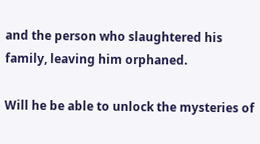and the person who slaughtered his family, leaving him orphaned.

Will he be able to unlock the mysteries of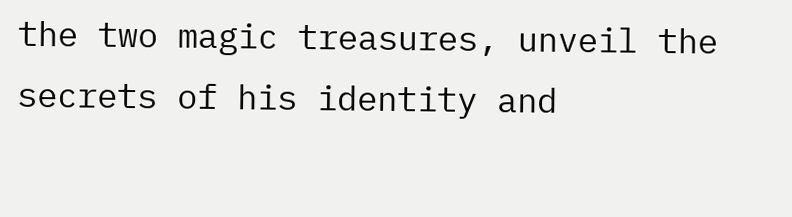the two magic treasures, unveil the secrets of his identity and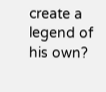create a legend of his own?